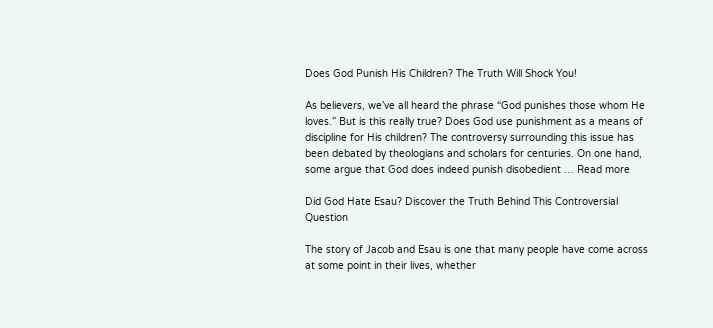Does God Punish His Children? The Truth Will Shock You!

As believers, we’ve all heard the phrase “God punishes those whom He loves.” But is this really true? Does God use punishment as a means of discipline for His children? The controversy surrounding this issue has been debated by theologians and scholars for centuries. On one hand, some argue that God does indeed punish disobedient … Read more

Did God Hate Esau? Discover the Truth Behind This Controversial Question

The story of Jacob and Esau is one that many people have come across at some point in their lives, whether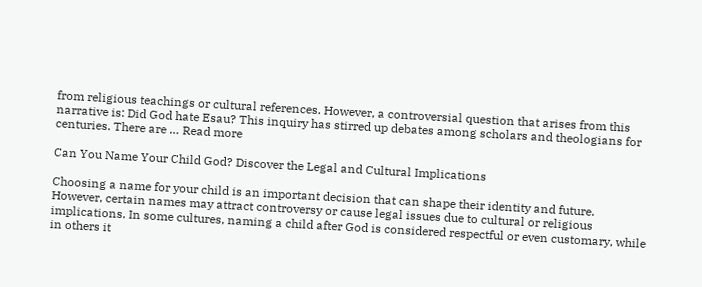from religious teachings or cultural references. However, a controversial question that arises from this narrative is: Did God hate Esau? This inquiry has stirred up debates among scholars and theologians for centuries. There are … Read more

Can You Name Your Child God? Discover the Legal and Cultural Implications

Choosing a name for your child is an important decision that can shape their identity and future. However, certain names may attract controversy or cause legal issues due to cultural or religious implications. In some cultures, naming a child after God is considered respectful or even customary, while in others it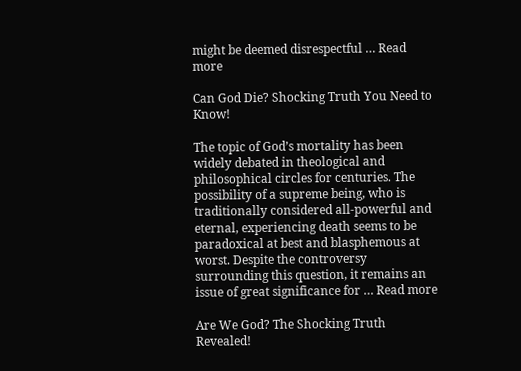might be deemed disrespectful … Read more

Can God Die? Shocking Truth You Need to Know!

The topic of God’s mortality has been widely debated in theological and philosophical circles for centuries. The possibility of a supreme being, who is traditionally considered all-powerful and eternal, experiencing death seems to be paradoxical at best and blasphemous at worst. Despite the controversy surrounding this question, it remains an issue of great significance for … Read more

Are We God? The Shocking Truth Revealed!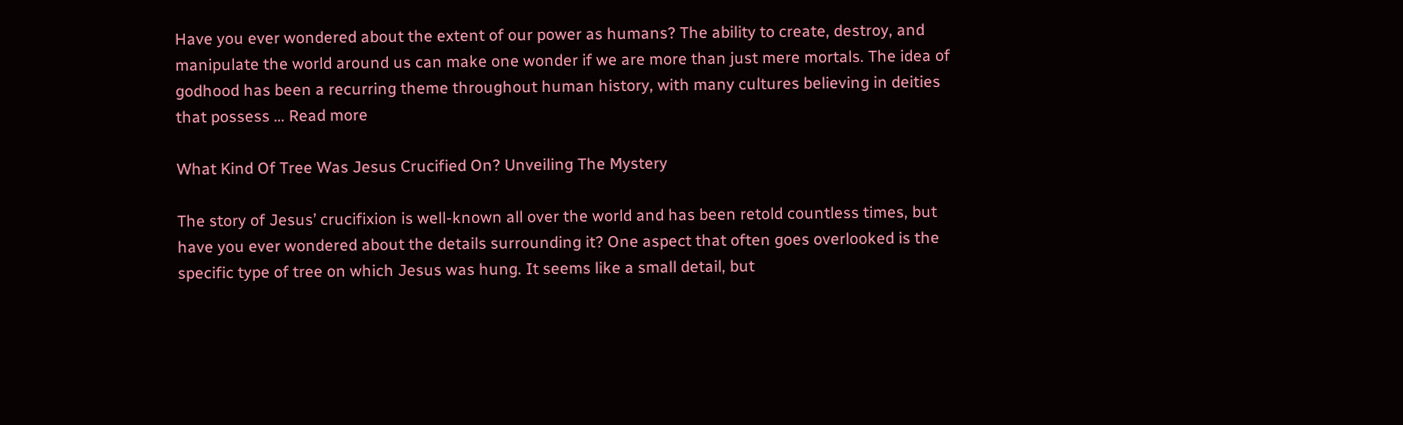Have you ever wondered about the extent of our power as humans? The ability to create, destroy, and manipulate the world around us can make one wonder if we are more than just mere mortals. The idea of godhood has been a recurring theme throughout human history, with many cultures believing in deities that possess … Read more

What Kind Of Tree Was Jesus Crucified On? Unveiling The Mystery

The story of Jesus’ crucifixion is well-known all over the world and has been retold countless times, but have you ever wondered about the details surrounding it? One aspect that often goes overlooked is the specific type of tree on which Jesus was hung. It seems like a small detail, but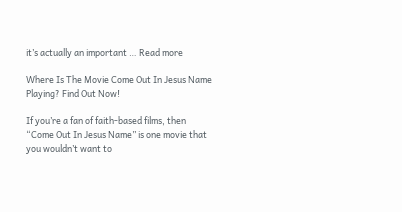it’s actually an important … Read more

Where Is The Movie Come Out In Jesus Name Playing? Find Out Now!

If you’re a fan of faith-based films, then “Come Out In Jesus Name” is one movie that you wouldn’t want to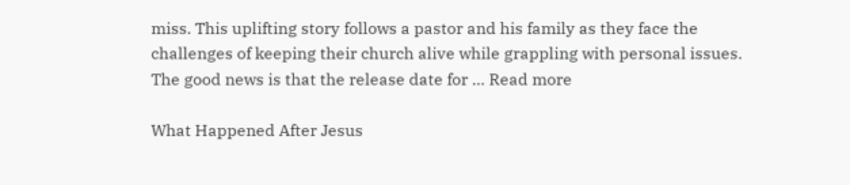miss. This uplifting story follows a pastor and his family as they face the challenges of keeping their church alive while grappling with personal issues. The good news is that the release date for … Read more

What Happened After Jesus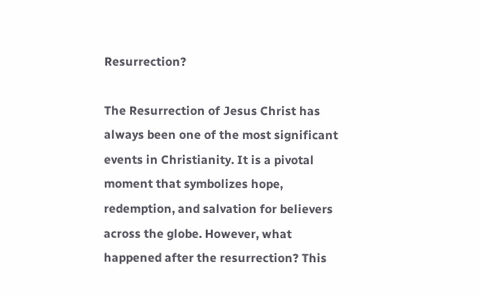Resurrection?

The Resurrection of Jesus Christ has always been one of the most significant events in Christianity. It is a pivotal moment that symbolizes hope, redemption, and salvation for believers across the globe. However, what happened after the resurrection? This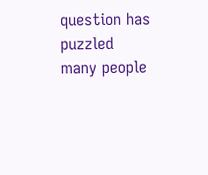question has puzzled many people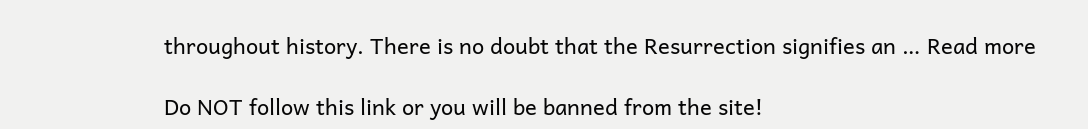throughout history. There is no doubt that the Resurrection signifies an … Read more

Do NOT follow this link or you will be banned from the site!